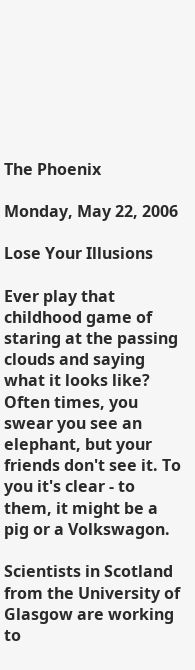The Phoenix

Monday, May 22, 2006

Lose Your Illusions

Ever play that childhood game of staring at the passing clouds and saying what it looks like? Often times, you swear you see an elephant, but your friends don't see it. To you it's clear - to them, it might be a pig or a Volkswagon.

Scientists in Scotland from the University of Glasgow are working to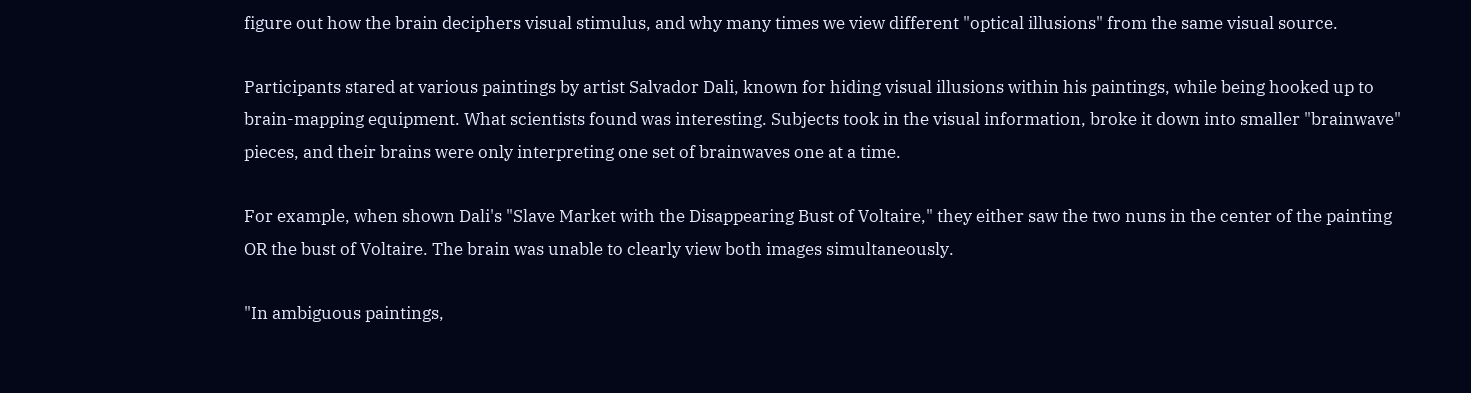figure out how the brain deciphers visual stimulus, and why many times we view different "optical illusions" from the same visual source.

Participants stared at various paintings by artist Salvador Dali, known for hiding visual illusions within his paintings, while being hooked up to brain-mapping equipment. What scientists found was interesting. Subjects took in the visual information, broke it down into smaller "brainwave" pieces, and their brains were only interpreting one set of brainwaves one at a time.

For example, when shown Dali's "Slave Market with the Disappearing Bust of Voltaire," they either saw the two nuns in the center of the painting OR the bust of Voltaire. The brain was unable to clearly view both images simultaneously.

"In ambiguous paintings,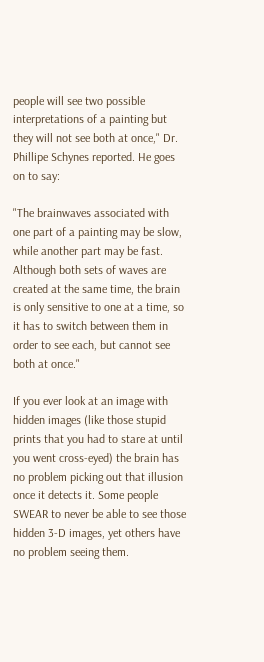people will see two possible interpretations of a painting but they will not see both at once," Dr. Phillipe Schynes reported. He goes on to say:

"The brainwaves associated with one part of a painting may be slow, while another part may be fast. Although both sets of waves are created at the same time, the brain is only sensitive to one at a time, so it has to switch between them in order to see each, but cannot see both at once."

If you ever look at an image with hidden images (like those stupid prints that you had to stare at until you went cross-eyed) the brain has no problem picking out that illusion once it detects it. Some people SWEAR to never be able to see those hidden 3-D images, yet others have no problem seeing them.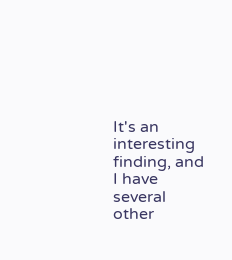It's an interesting finding, and I have several other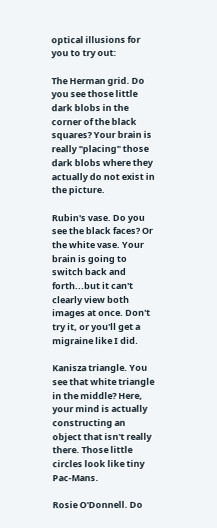optical illusions for you to try out:

The Herman grid. Do you see those little dark blobs in the corner of the black squares? Your brain is really "placing" those dark blobs where they actually do not exist in the picture.

Rubin's vase. Do you see the black faces? Or the white vase. Your brain is going to switch back and forth...but it can't clearly view both images at once. Don't try it, or you'll get a migraine like I did.

Kanisza triangle. You see that white triangle in the middle? Here, your mind is actually constructing an object that isn't really there. Those little circles look like tiny Pac-Mans.

Rosie O'Donnell. Do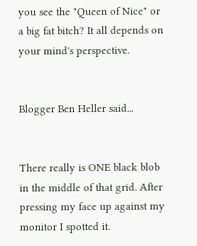you see the "Queen of Nice" or a big fat bitch? It all depends on your mind's perspective.


Blogger Ben Heller said...


There really is ONE black blob in the middle of that grid. After pressing my face up against my monitor I spotted it.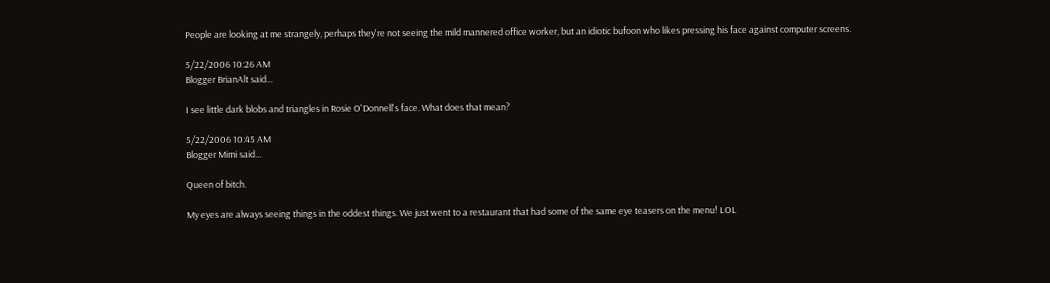People are looking at me strangely, perhaps they're not seeing the mild mannered office worker, but an idiotic bufoon who likes pressing his face against computer screens.

5/22/2006 10:26 AM
Blogger BrianAlt said...

I see little dark blobs and triangles in Rosie O'Donnell's face. What does that mean?

5/22/2006 10:45 AM
Blogger Mimi said...

Queen of bitch.

My eyes are always seeing things in the oddest things. We just went to a restaurant that had some of the same eye teasers on the menu! LOL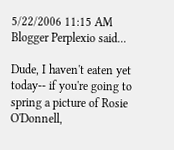5/22/2006 11:15 AM
Blogger Perplexio said...

Dude, I haven't eaten yet today-- if you're going to spring a picture of Rosie O'Donnell,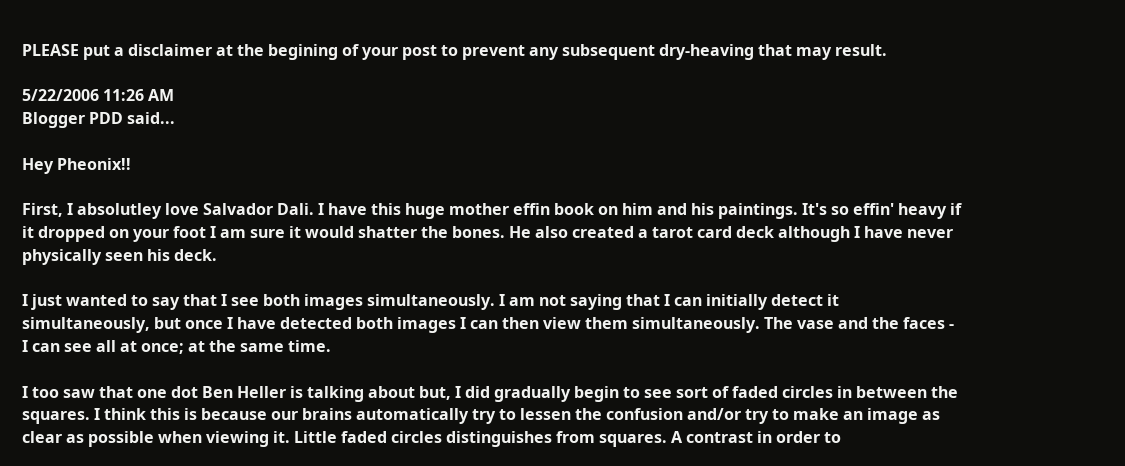PLEASE put a disclaimer at the begining of your post to prevent any subsequent dry-heaving that may result.

5/22/2006 11:26 AM
Blogger PDD said...

Hey Pheonix!!

First, I absolutley love Salvador Dali. I have this huge mother effin book on him and his paintings. It's so effin' heavy if it dropped on your foot I am sure it would shatter the bones. He also created a tarot card deck although I have never physically seen his deck.

I just wanted to say that I see both images simultaneously. I am not saying that I can initially detect it simultaneously, but once I have detected both images I can then view them simultaneously. The vase and the faces - I can see all at once; at the same time.

I too saw that one dot Ben Heller is talking about but, I did gradually begin to see sort of faded circles in between the squares. I think this is because our brains automatically try to lessen the confusion and/or try to make an image as clear as possible when viewing it. Little faded circles distinguishes from squares. A contrast in order to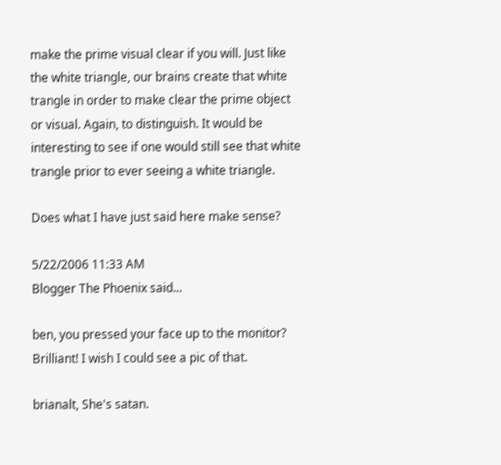make the prime visual clear if you will. Just like the white triangle, our brains create that white trangle in order to make clear the prime object or visual. Again, to distinguish. It would be interesting to see if one would still see that white trangle prior to ever seeing a white triangle.

Does what I have just said here make sense?

5/22/2006 11:33 AM
Blogger The Phoenix said...

ben, you pressed your face up to the monitor? Brilliant! I wish I could see a pic of that.

brianalt, She's satan.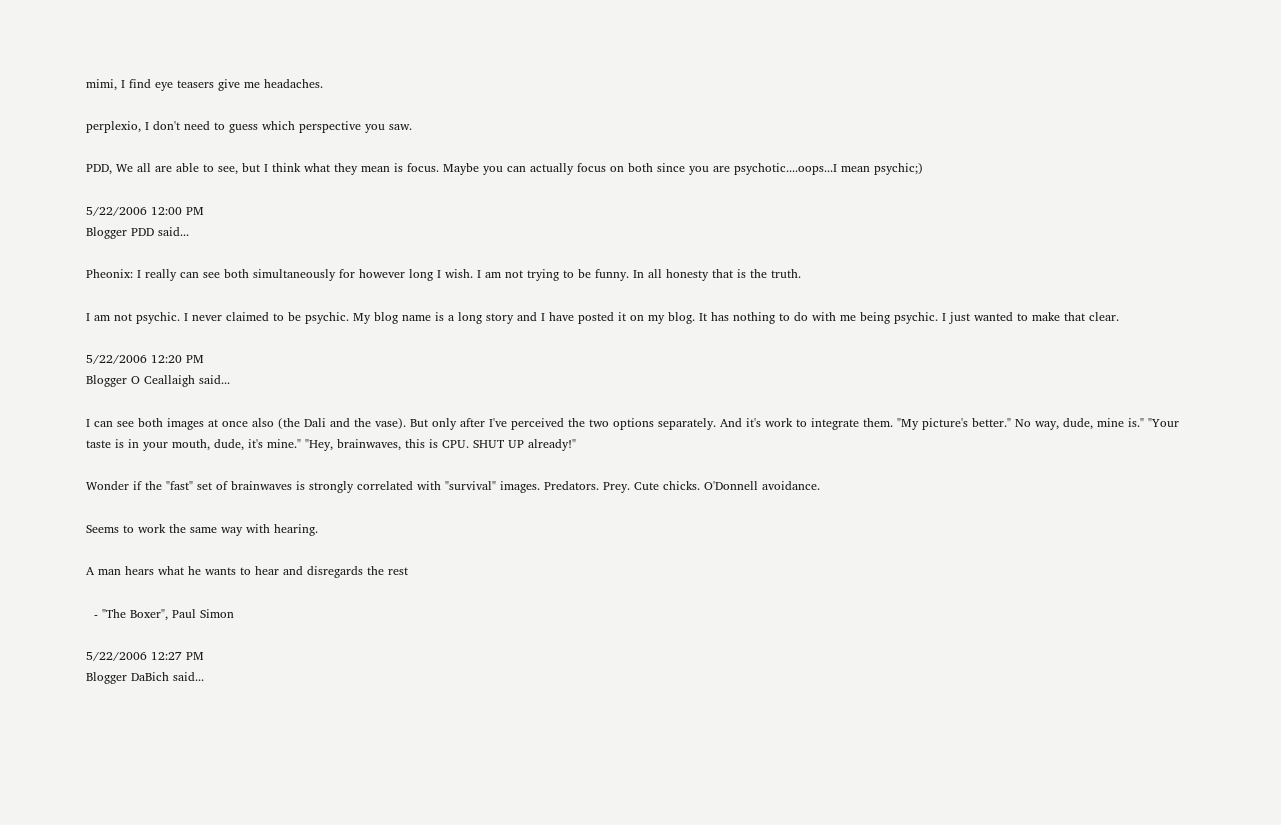mimi, I find eye teasers give me headaches.

perplexio, I don't need to guess which perspective you saw.

PDD, We all are able to see, but I think what they mean is focus. Maybe you can actually focus on both since you are psychotic....oops...I mean psychic;)

5/22/2006 12:00 PM
Blogger PDD said...

Pheonix: I really can see both simultaneously for however long I wish. I am not trying to be funny. In all honesty that is the truth.

I am not psychic. I never claimed to be psychic. My blog name is a long story and I have posted it on my blog. It has nothing to do with me being psychic. I just wanted to make that clear.

5/22/2006 12:20 PM
Blogger O Ceallaigh said...

I can see both images at once also (the Dali and the vase). But only after I've perceived the two options separately. And it's work to integrate them. "My picture's better." No way, dude, mine is." "Your taste is in your mouth, dude, it's mine." "Hey, brainwaves, this is CPU. SHUT UP already!"

Wonder if the "fast" set of brainwaves is strongly correlated with "survival" images. Predators. Prey. Cute chicks. O'Donnell avoidance.

Seems to work the same way with hearing.

A man hears what he wants to hear and disregards the rest

  - "The Boxer", Paul Simon

5/22/2006 12:27 PM
Blogger DaBich said...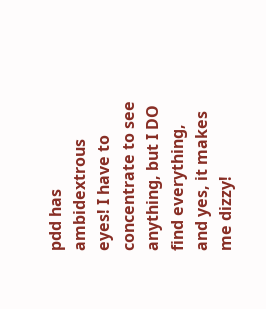pdd has ambidextrous eyes! I have to concentrate to see anything, but I DO find everything, and yes, it makes me dizzy!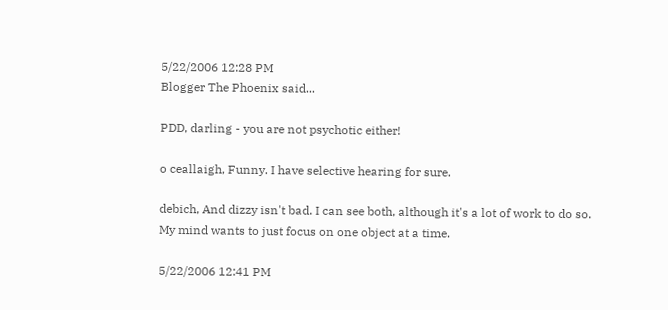5/22/2006 12:28 PM
Blogger The Phoenix said...

PDD, darling - you are not psychotic either!

o ceallaigh, Funny. I have selective hearing for sure.

debich, And dizzy isn't bad. I can see both, although it's a lot of work to do so. My mind wants to just focus on one object at a time.

5/22/2006 12:41 PM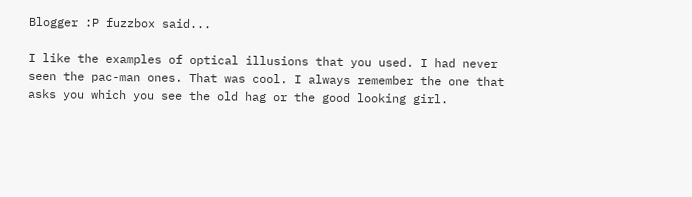Blogger :P fuzzbox said...

I like the examples of optical illusions that you used. I had never seen the pac-man ones. That was cool. I always remember the one that asks you which you see the old hag or the good looking girl.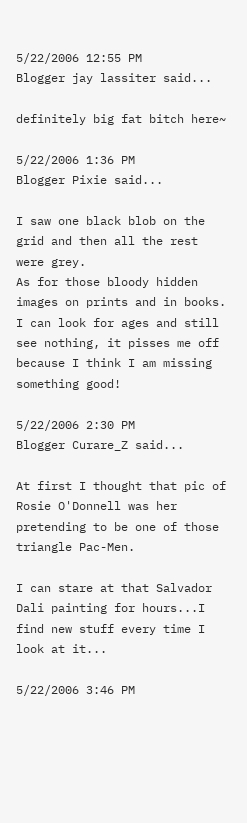5/22/2006 12:55 PM
Blogger jay lassiter said...

definitely big fat bitch here~

5/22/2006 1:36 PM
Blogger Pixie said...

I saw one black blob on the grid and then all the rest were grey.
As for those bloody hidden images on prints and in books. I can look for ages and still see nothing, it pisses me off because I think I am missing something good!

5/22/2006 2:30 PM
Blogger Curare_Z said...

At first I thought that pic of Rosie O'Donnell was her pretending to be one of those triangle Pac-Men.

I can stare at that Salvador Dali painting for hours...I find new stuff every time I look at it...

5/22/2006 3:46 PM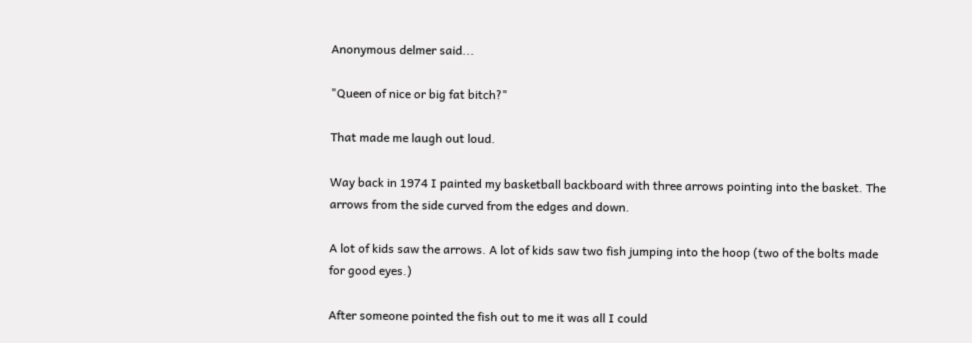Anonymous delmer said...

"Queen of nice or big fat bitch?"

That made me laugh out loud.

Way back in 1974 I painted my basketball backboard with three arrows pointing into the basket. The arrows from the side curved from the edges and down.

A lot of kids saw the arrows. A lot of kids saw two fish jumping into the hoop (two of the bolts made for good eyes.)

After someone pointed the fish out to me it was all I could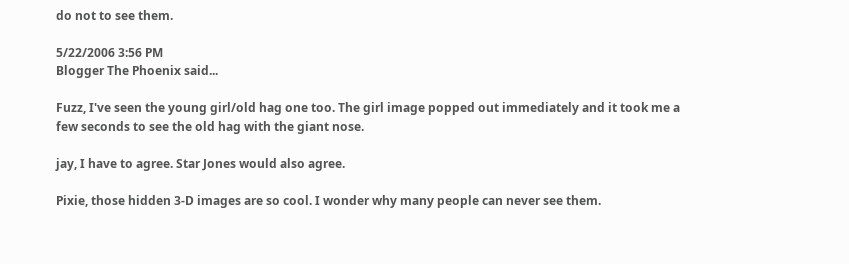do not to see them.

5/22/2006 3:56 PM
Blogger The Phoenix said...

Fuzz, I've seen the young girl/old hag one too. The girl image popped out immediately and it took me a few seconds to see the old hag with the giant nose.

jay, I have to agree. Star Jones would also agree.

Pixie, those hidden 3-D images are so cool. I wonder why many people can never see them.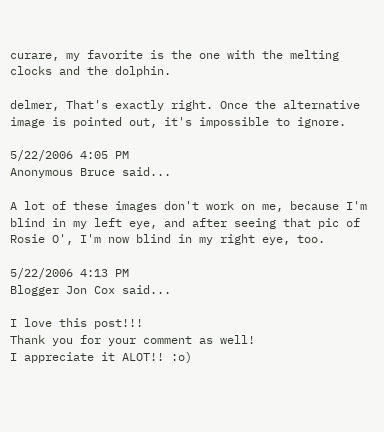curare, my favorite is the one with the melting clocks and the dolphin.

delmer, That's exactly right. Once the alternative image is pointed out, it's impossible to ignore.

5/22/2006 4:05 PM
Anonymous Bruce said...

A lot of these images don't work on me, because I'm blind in my left eye, and after seeing that pic of Rosie O', I'm now blind in my right eye, too.

5/22/2006 4:13 PM
Blogger Jon Cox said...

I love this post!!!
Thank you for your comment as well!
I appreciate it ALOT!! :o)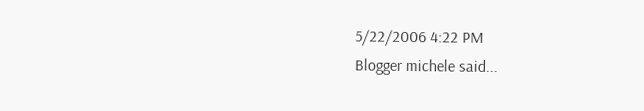5/22/2006 4:22 PM
Blogger michele said...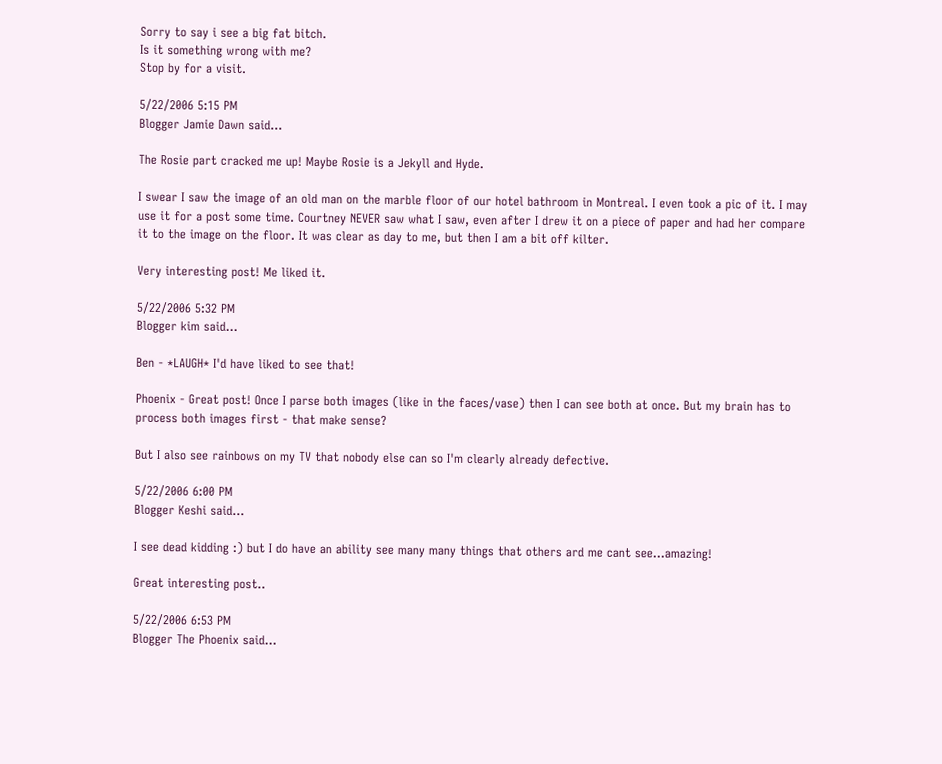Sorry to say i see a big fat bitch.
Is it something wrong with me?
Stop by for a visit.

5/22/2006 5:15 PM
Blogger Jamie Dawn said...

The Rosie part cracked me up! Maybe Rosie is a Jekyll and Hyde.

I swear I saw the image of an old man on the marble floor of our hotel bathroom in Montreal. I even took a pic of it. I may use it for a post some time. Courtney NEVER saw what I saw, even after I drew it on a piece of paper and had her compare it to the image on the floor. It was clear as day to me, but then I am a bit off kilter.

Very interesting post! Me liked it.

5/22/2006 5:32 PM
Blogger kim said...

Ben - *LAUGH* I'd have liked to see that!

Phoenix - Great post! Once I parse both images (like in the faces/vase) then I can see both at once. But my brain has to process both images first - that make sense?

But I also see rainbows on my TV that nobody else can so I'm clearly already defective.

5/22/2006 6:00 PM
Blogger Keshi said...

I see dead kidding :) but I do have an ability see many many things that others ard me cant see...amazing!

Great interesting post..

5/22/2006 6:53 PM
Blogger The Phoenix said...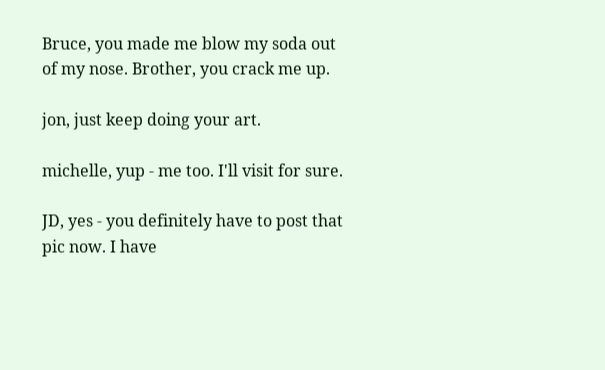Bruce, you made me blow my soda out of my nose. Brother, you crack me up.

jon, just keep doing your art.

michelle, yup - me too. I'll visit for sure.

JD, yes - you definitely have to post that pic now. I have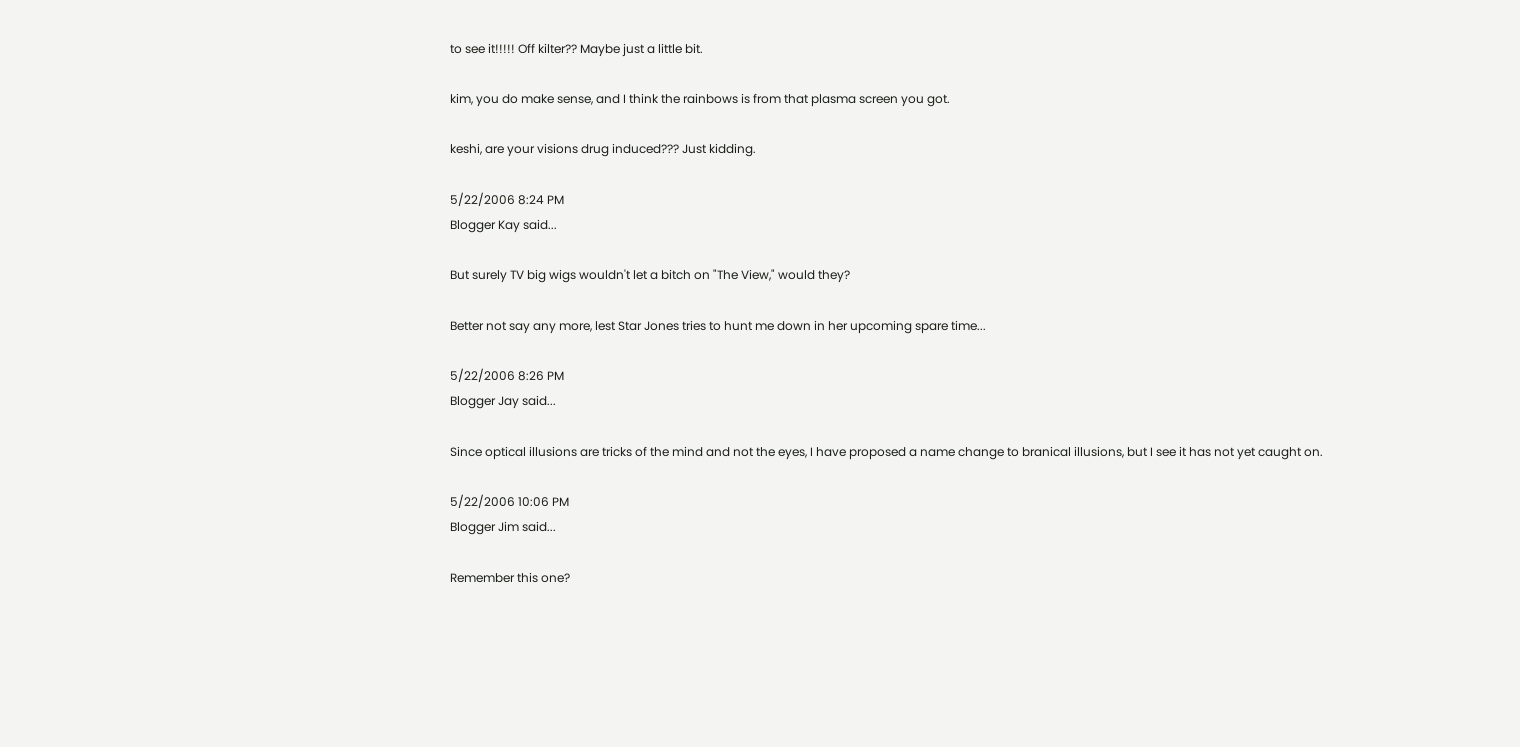to see it!!!!! Off kilter?? Maybe just a little bit.

kim, you do make sense, and I think the rainbows is from that plasma screen you got.

keshi, are your visions drug induced??? Just kidding.

5/22/2006 8:24 PM
Blogger Kay said...

But surely TV big wigs wouldn't let a bitch on "The View," would they?

Better not say any more, lest Star Jones tries to hunt me down in her upcoming spare time...

5/22/2006 8:26 PM
Blogger Jay said...

Since optical illusions are tricks of the mind and not the eyes, I have proposed a name change to branical illusions, but I see it has not yet caught on.

5/22/2006 10:06 PM
Blogger Jim said...

Remember this one?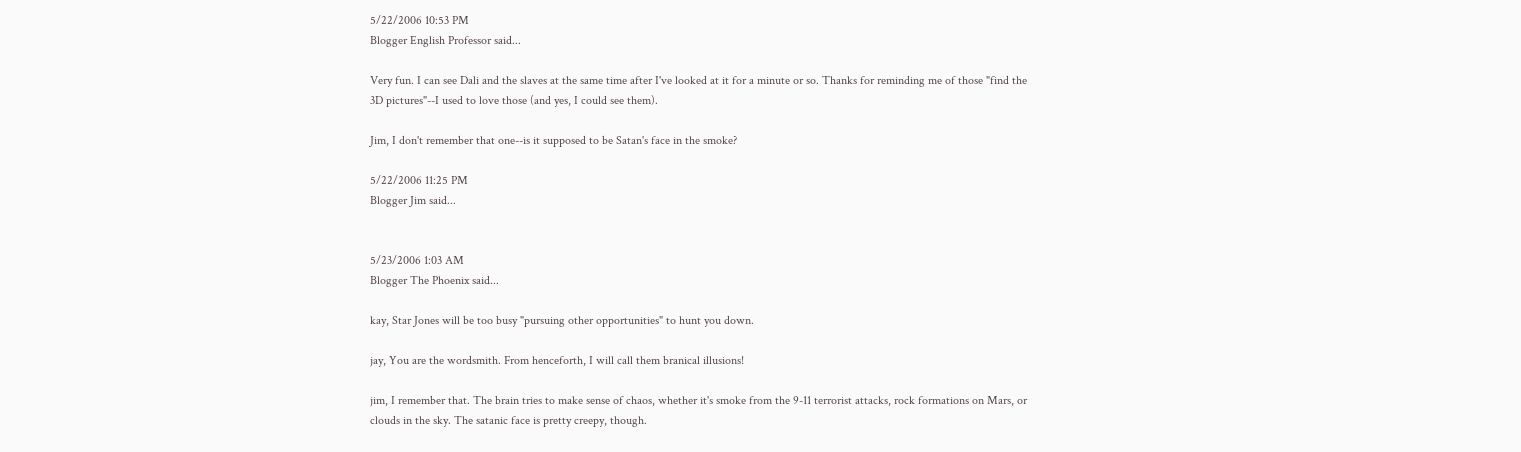5/22/2006 10:53 PM
Blogger English Professor said...

Very fun. I can see Dali and the slaves at the same time after I've looked at it for a minute or so. Thanks for reminding me of those "find the 3D pictures"--I used to love those (and yes, I could see them).

Jim, I don't remember that one--is it supposed to be Satan's face in the smoke?

5/22/2006 11:25 PM
Blogger Jim said...


5/23/2006 1:03 AM
Blogger The Phoenix said...

kay, Star Jones will be too busy "pursuing other opportunities" to hunt you down.

jay, You are the wordsmith. From henceforth, I will call them branical illusions!

jim, I remember that. The brain tries to make sense of chaos, whether it's smoke from the 9-11 terrorist attacks, rock formations on Mars, or clouds in the sky. The satanic face is pretty creepy, though.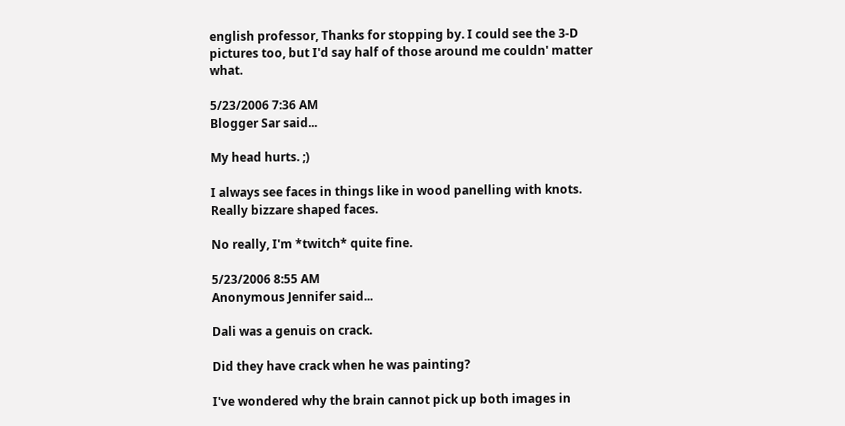english professor, Thanks for stopping by. I could see the 3-D pictures too, but I'd say half of those around me couldn' matter what.

5/23/2006 7:36 AM
Blogger Sar said...

My head hurts. ;)

I always see faces in things like in wood panelling with knots. Really bizzare shaped faces.

No really, I'm *twitch* quite fine.

5/23/2006 8:55 AM
Anonymous Jennifer said...

Dali was a genuis on crack.

Did they have crack when he was painting?

I've wondered why the brain cannot pick up both images in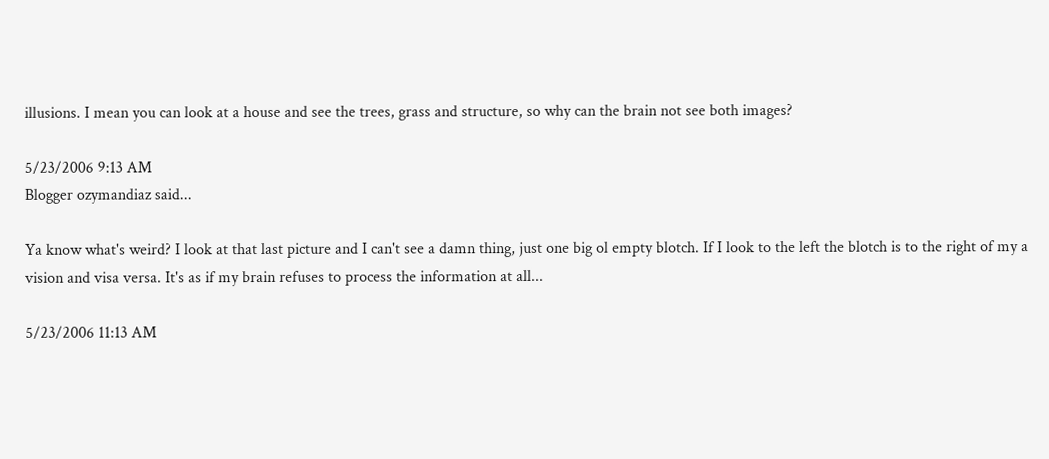illusions. I mean you can look at a house and see the trees, grass and structure, so why can the brain not see both images?

5/23/2006 9:13 AM
Blogger ozymandiaz said...

Ya know what's weird? I look at that last picture and I can't see a damn thing, just one big ol empty blotch. If I look to the left the blotch is to the right of my a vision and visa versa. It's as if my brain refuses to process the information at all...

5/23/2006 11:13 AM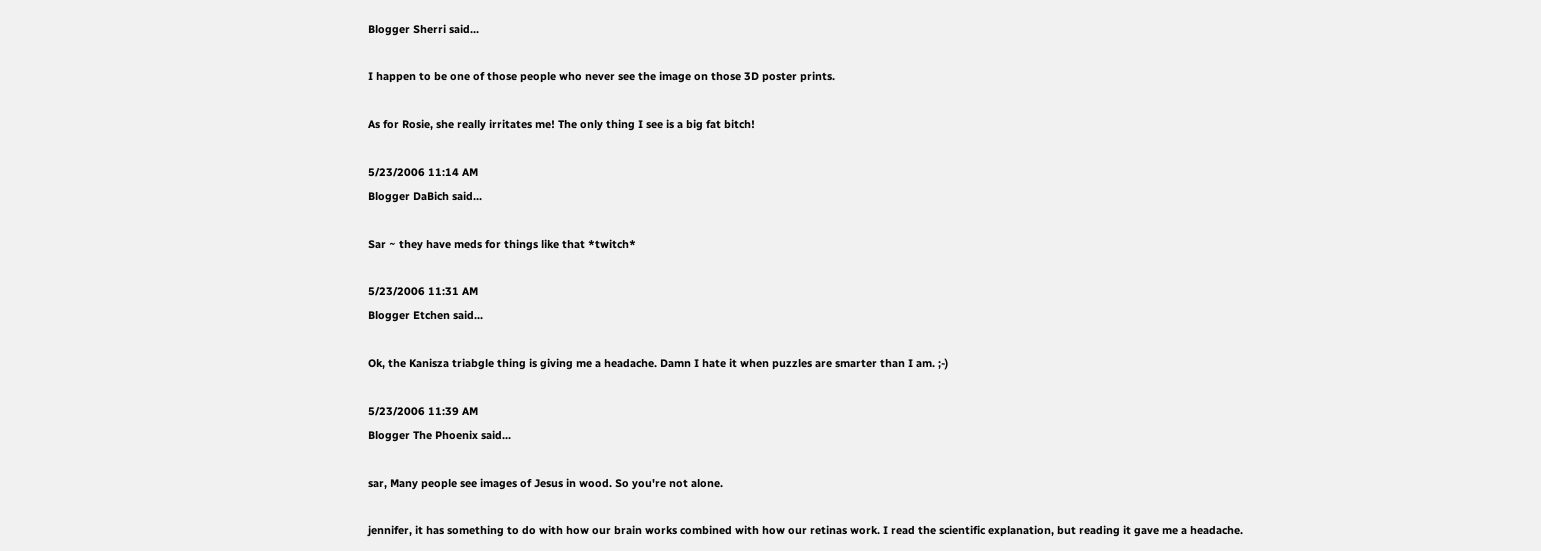Blogger Sherri said...

I happen to be one of those people who never see the image on those 3D poster prints.

As for Rosie, she really irritates me! The only thing I see is a big fat bitch!

5/23/2006 11:14 AM
Blogger DaBich said...

Sar ~ they have meds for things like that *twitch*

5/23/2006 11:31 AM
Blogger Etchen said...

Ok, the Kanisza triabgle thing is giving me a headache. Damn I hate it when puzzles are smarter than I am. ;-)

5/23/2006 11:39 AM
Blogger The Phoenix said...

sar, Many people see images of Jesus in wood. So you're not alone.

jennifer, it has something to do with how our brain works combined with how our retinas work. I read the scientific explanation, but reading it gave me a headache.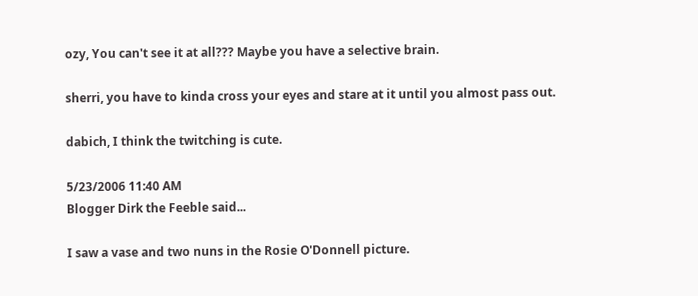ozy, You can't see it at all??? Maybe you have a selective brain.

sherri, you have to kinda cross your eyes and stare at it until you almost pass out.

dabich, I think the twitching is cute.

5/23/2006 11:40 AM
Blogger Dirk the Feeble said...

I saw a vase and two nuns in the Rosie O'Donnell picture.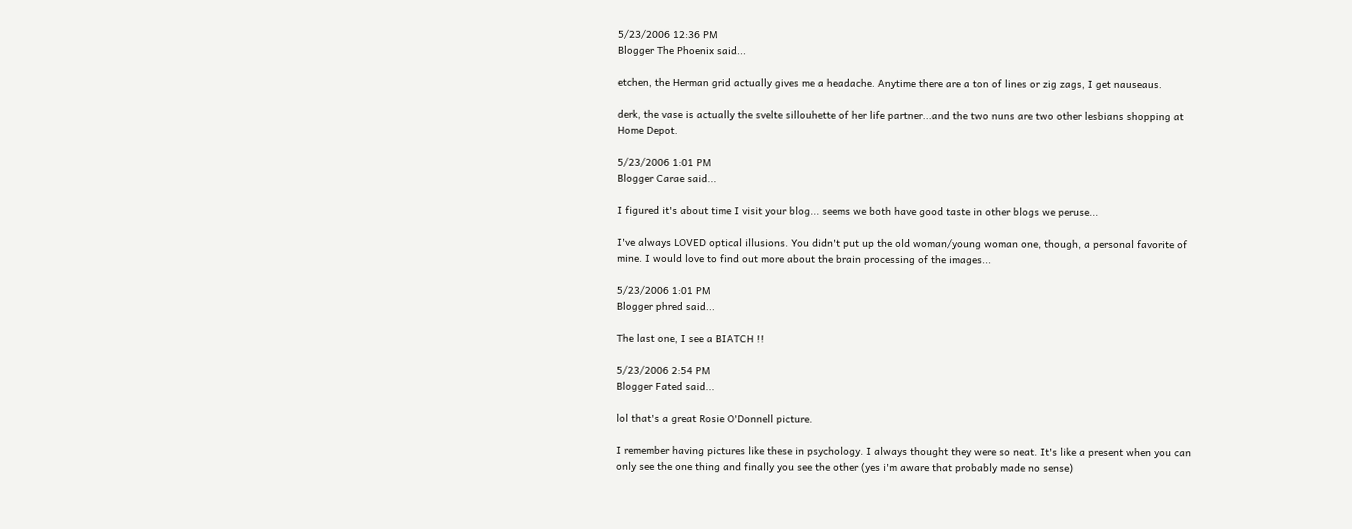5/23/2006 12:36 PM
Blogger The Phoenix said...

etchen, the Herman grid actually gives me a headache. Anytime there are a ton of lines or zig zags, I get nauseaus.

derk, the vase is actually the svelte sillouhette of her life partner...and the two nuns are two other lesbians shopping at Home Depot.

5/23/2006 1:01 PM
Blogger Carae said...

I figured it's about time I visit your blog... seems we both have good taste in other blogs we peruse...

I've always LOVED optical illusions. You didn't put up the old woman/young woman one, though, a personal favorite of mine. I would love to find out more about the brain processing of the images...

5/23/2006 1:01 PM
Blogger phred said...

The last one, I see a BIATCH !!

5/23/2006 2:54 PM
Blogger Fated said...

lol that's a great Rosie O'Donnell picture.

I remember having pictures like these in psychology. I always thought they were so neat. It's like a present when you can only see the one thing and finally you see the other (yes i'm aware that probably made no sense)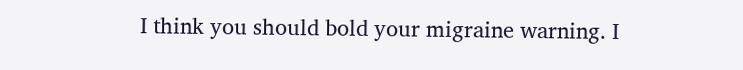I think you should bold your migraine warning. I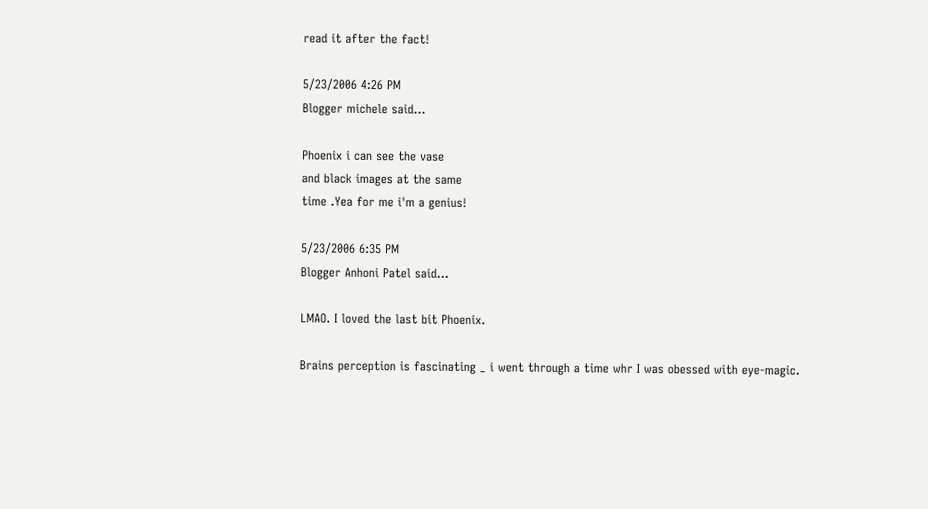read it after the fact!

5/23/2006 4:26 PM
Blogger michele said...

Phoenix i can see the vase
and black images at the same
time .Yea for me i'm a genius!

5/23/2006 6:35 PM
Blogger Anhoni Patel said...

LMAO. I loved the last bit Phoenix.

Brains perception is fascinating _ i went through a time whr I was obessed with eye-magic.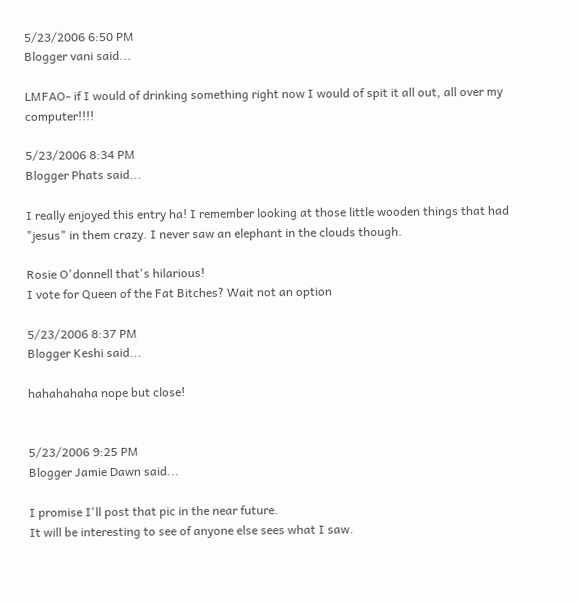5/23/2006 6:50 PM
Blogger vani said...

LMFAO- if I would of drinking something right now I would of spit it all out, all over my computer!!!!

5/23/2006 8:34 PM
Blogger Phats said...

I really enjoyed this entry ha! I remember looking at those little wooden things that had "jesus" in them crazy. I never saw an elephant in the clouds though.

Rosie O'donnell that's hilarious!
I vote for Queen of the Fat Bitches? Wait not an option

5/23/2006 8:37 PM
Blogger Keshi said...

hahahahaha nope but close!


5/23/2006 9:25 PM
Blogger Jamie Dawn said...

I promise I'll post that pic in the near future.
It will be interesting to see of anyone else sees what I saw.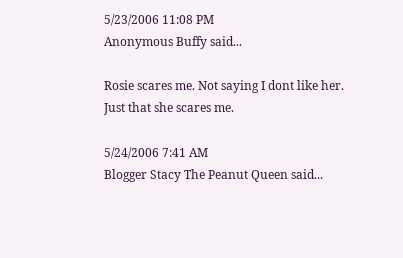5/23/2006 11:08 PM
Anonymous Buffy said...

Rosie scares me. Not saying I dont like her. Just that she scares me.

5/24/2006 7:41 AM
Blogger Stacy The Peanut Queen said...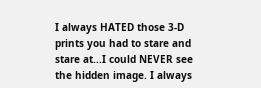I always HATED those 3-D prints you had to stare and stare at...I could NEVER see the hidden image. I always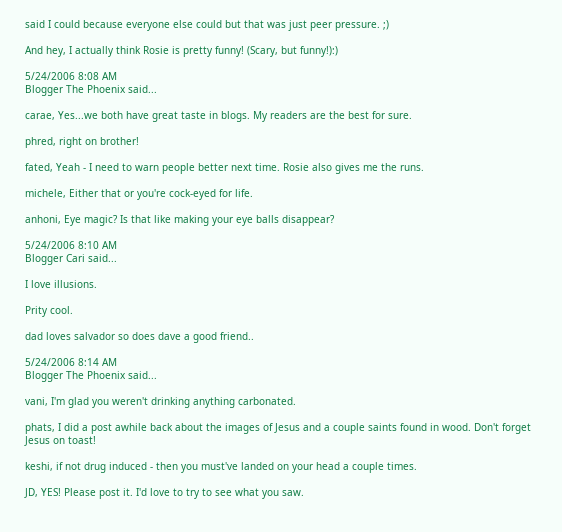said I could because everyone else could but that was just peer pressure. ;)

And hey, I actually think Rosie is pretty funny! (Scary, but funny!):)

5/24/2006 8:08 AM
Blogger The Phoenix said...

carae, Yes...we both have great taste in blogs. My readers are the best for sure.

phred, right on brother!

fated, Yeah - I need to warn people better next time. Rosie also gives me the runs.

michele, Either that or you're cock-eyed for life.

anhoni, Eye magic? Is that like making your eye balls disappear?

5/24/2006 8:10 AM
Blogger Cari said...

I love illusions.

Prity cool.

dad loves salvador so does dave a good friend..

5/24/2006 8:14 AM
Blogger The Phoenix said...

vani, I'm glad you weren't drinking anything carbonated.

phats, I did a post awhile back about the images of Jesus and a couple saints found in wood. Don't forget Jesus on toast!

keshi, if not drug induced - then you must've landed on your head a couple times.

JD, YES! Please post it. I'd love to try to see what you saw.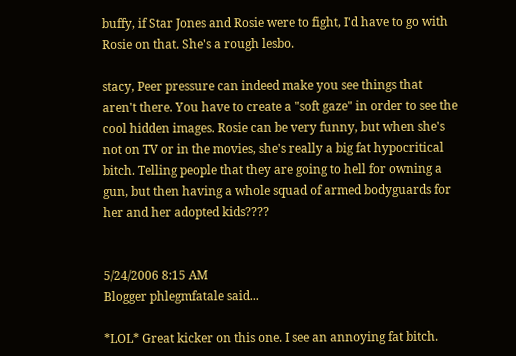buffy, if Star Jones and Rosie were to fight, I'd have to go with Rosie on that. She's a rough lesbo.

stacy, Peer pressure can indeed make you see things that aren't there. You have to create a "soft gaze" in order to see the cool hidden images. Rosie can be very funny, but when she's not on TV or in the movies, she's really a big fat hypocritical bitch. Telling people that they are going to hell for owning a gun, but then having a whole squad of armed bodyguards for her and her adopted kids????


5/24/2006 8:15 AM
Blogger phlegmfatale said...

*LOL* Great kicker on this one. I see an annoying fat bitch.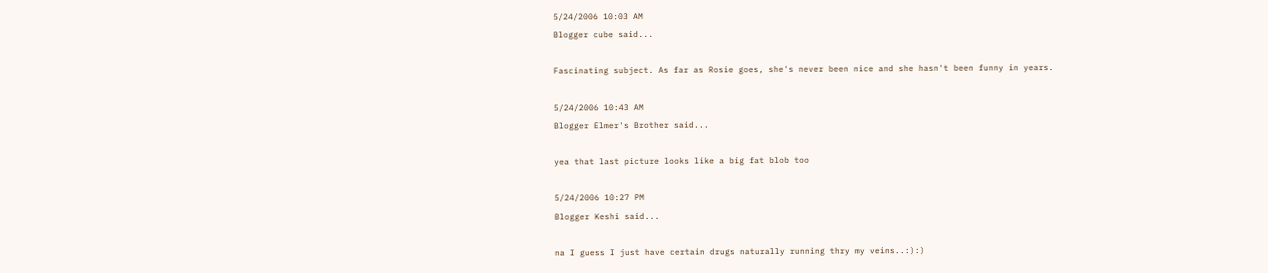5/24/2006 10:03 AM
Blogger cube said...

Fascinating subject. As far as Rosie goes, she's never been nice and she hasn't been funny in years.

5/24/2006 10:43 AM
Blogger Elmer's Brother said...

yea that last picture looks like a big fat blob too

5/24/2006 10:27 PM
Blogger Keshi said...

na I guess I just have certain drugs naturally running thry my veins..:):)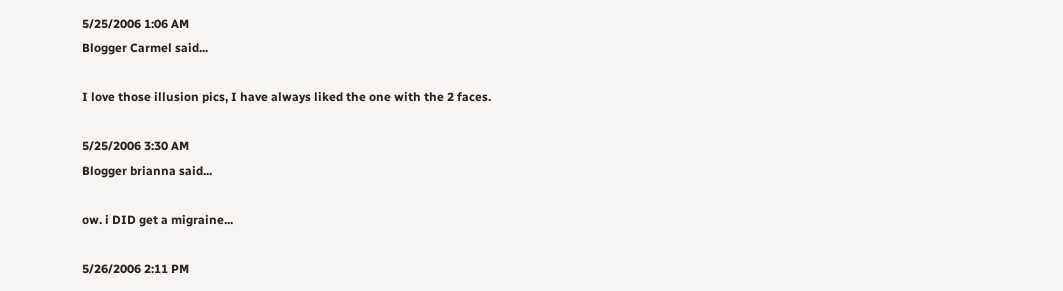5/25/2006 1:06 AM
Blogger Carmel said...

I love those illusion pics, I have always liked the one with the 2 faces.

5/25/2006 3:30 AM
Blogger brianna said...

ow. i DID get a migraine...

5/26/2006 2:11 PM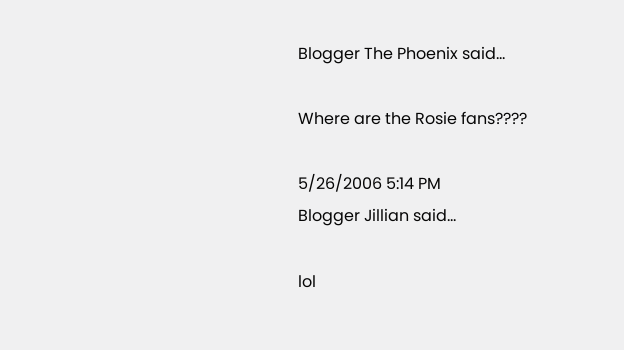Blogger The Phoenix said...

Where are the Rosie fans????

5/26/2006 5:14 PM
Blogger Jillian said...

lol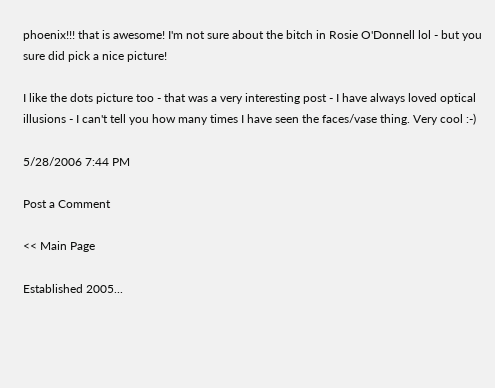phoenix!!! that is awesome! I'm not sure about the bitch in Rosie O'Donnell lol - but you sure did pick a nice picture!

I like the dots picture too - that was a very interesting post - I have always loved optical illusions - I can't tell you how many times I have seen the faces/vase thing. Very cool :-)

5/28/2006 7:44 PM

Post a Comment

<< Main Page

Established 2005...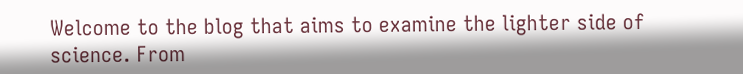Welcome to the blog that aims to examine the lighter side of science. From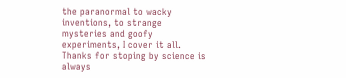the paranormal to wacky inventions, to strange mysteries and goofy experiments, I cover it all. Thanks for stoping by science is always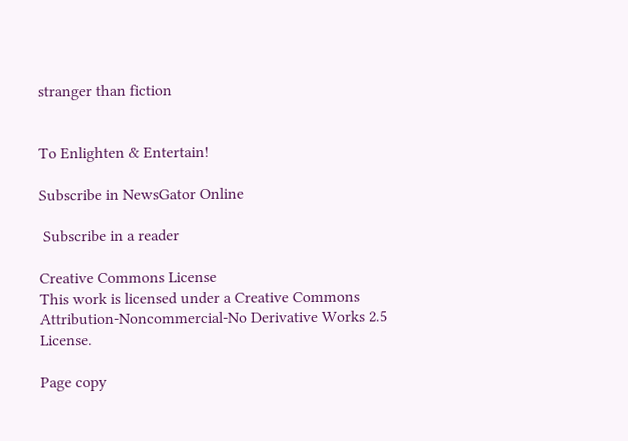stranger than fiction


To Enlighten & Entertain!

Subscribe in NewsGator Online

 Subscribe in a reader

Creative Commons License
This work is licensed under a Creative Commons Attribution-Noncommercial-No Derivative Works 2.5 License.

Page copy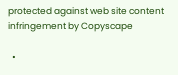protected against web site content infringement by Copyscape

  •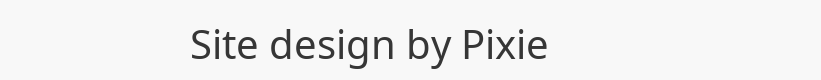Site design by Pixie